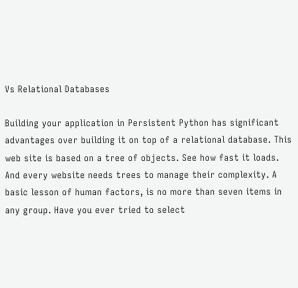Vs Relational Databases

Building your application in Persistent Python has significant advantages over building it on top of a relational database. This web site is based on a tree of objects. See how fast it loads. And every website needs trees to manage their complexity. A basic lesson of human factors, is no more than seven items in any group. Have you ever tried to select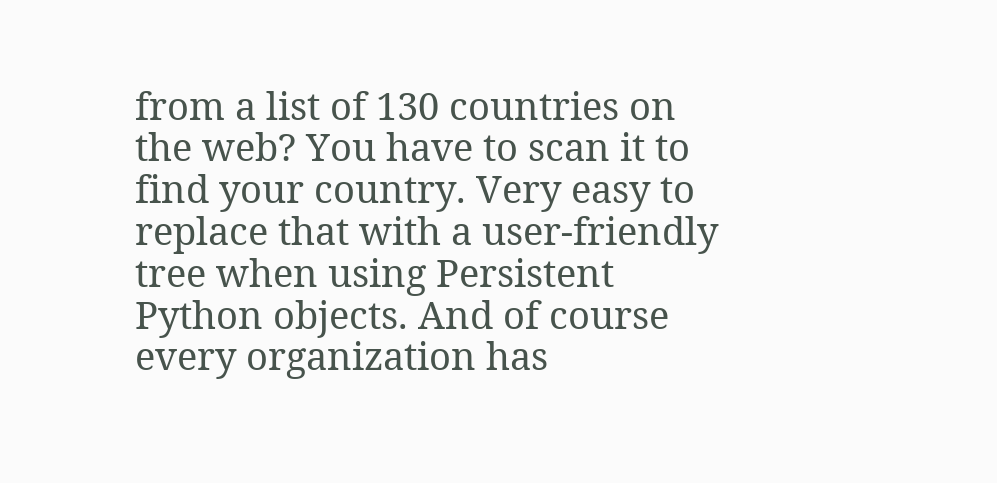from a list of 130 countries on the web? You have to scan it to find your country. Very easy to replace that with a user-friendly tree when using Persistent Python objects. And of course every organization has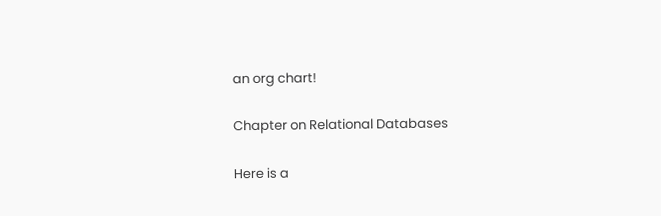an org chart!

Chapter on Relational Databases

Here is a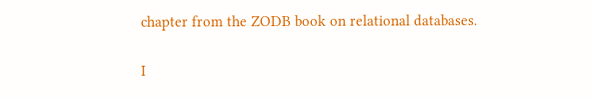chapter from the ZODB book on relational databases.

I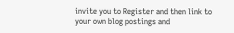invite you to Register and then link to your own blog postings and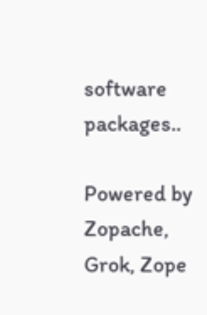software packages..

Powered by Zopache, Grok, Zope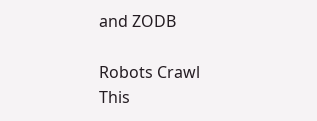and ZODB

Robots Crawl This